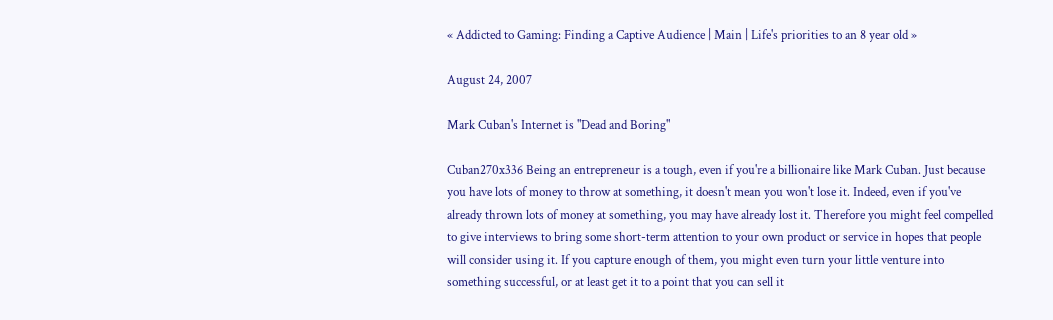« Addicted to Gaming: Finding a Captive Audience | Main | Life's priorities to an 8 year old »

August 24, 2007

Mark Cuban's Internet is "Dead and Boring"

Cuban270x336 Being an entrepreneur is a tough, even if you're a billionaire like Mark Cuban. Just because you have lots of money to throw at something, it doesn't mean you won't lose it. Indeed, even if you've already thrown lots of money at something, you may have already lost it. Therefore you might feel compelled to give interviews to bring some short-term attention to your own product or service in hopes that people will consider using it. If you capture enough of them, you might even turn your little venture into something successful, or at least get it to a point that you can sell it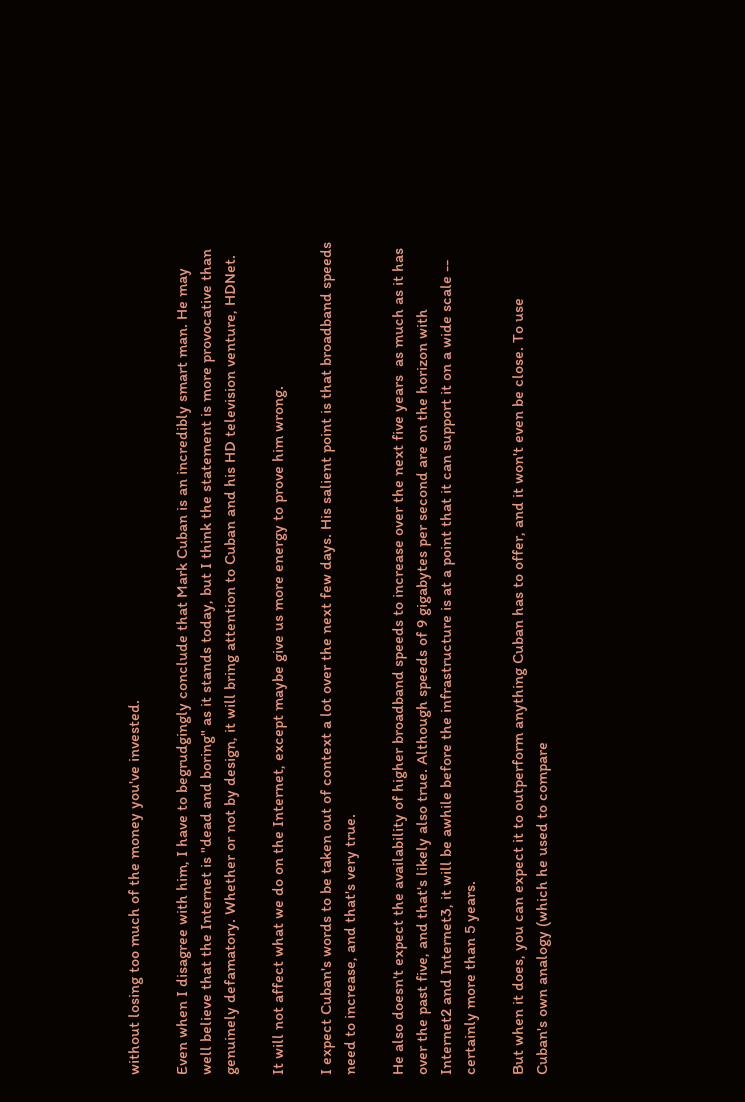without losing too much of the money you've invested.

Even when I disagree with him, I have to begrudgingly conclude that Mark Cuban is an incredibly smart man. He may well believe that the Internet is "dead and boring" as it stands today, but I think the statement is more provocative than genuinely defamatory. Whether or not by design, it will bring attention to Cuban and his HD television venture, HDNet.

It will not affect what we do on the Internet, except maybe give us more energy to prove him wrong.

I expect Cuban's words to be taken out of context a lot over the next few days. His salient point is that broadband speeds need to increase, and that's very true.

He also doesn't expect the availability of higher broadband speeds to increase over the next five years  as much as it has over the past five, and that's likely also true. Although speeds of 9 gigabytes per second are on the horizon with Internet2 and Internet3, it will be awhile before the infrastructure is at a point that it can support it on a wide scale -- certainly more than 5 years.

But when it does, you can expect it to outperform anything Cuban has to offer, and it won't even be close. To use Cuban's own analogy (which he used to compare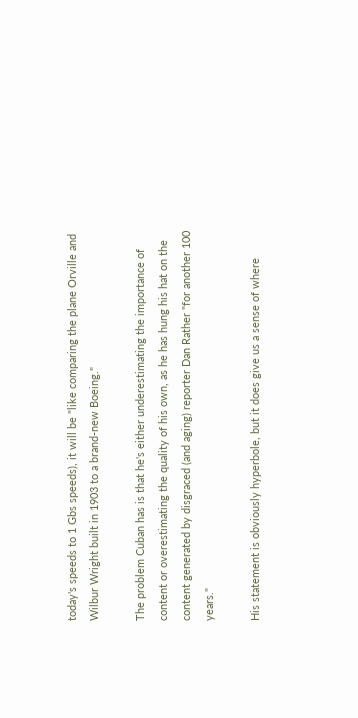today's speeds to 1 Gbs speeds), it will be "like comparing the plane Orville and Wilbur Wright built in 1903 to a brand-new Boeing."

The problem Cuban has is that he's either underestimating the importance of content or overestimating the quality of his own, as he has hung his hat on the content generated by disgraced (and aging) reporter Dan Rather "for another 100 years."

His statement is obviously hyperbole, but it does give us a sense of where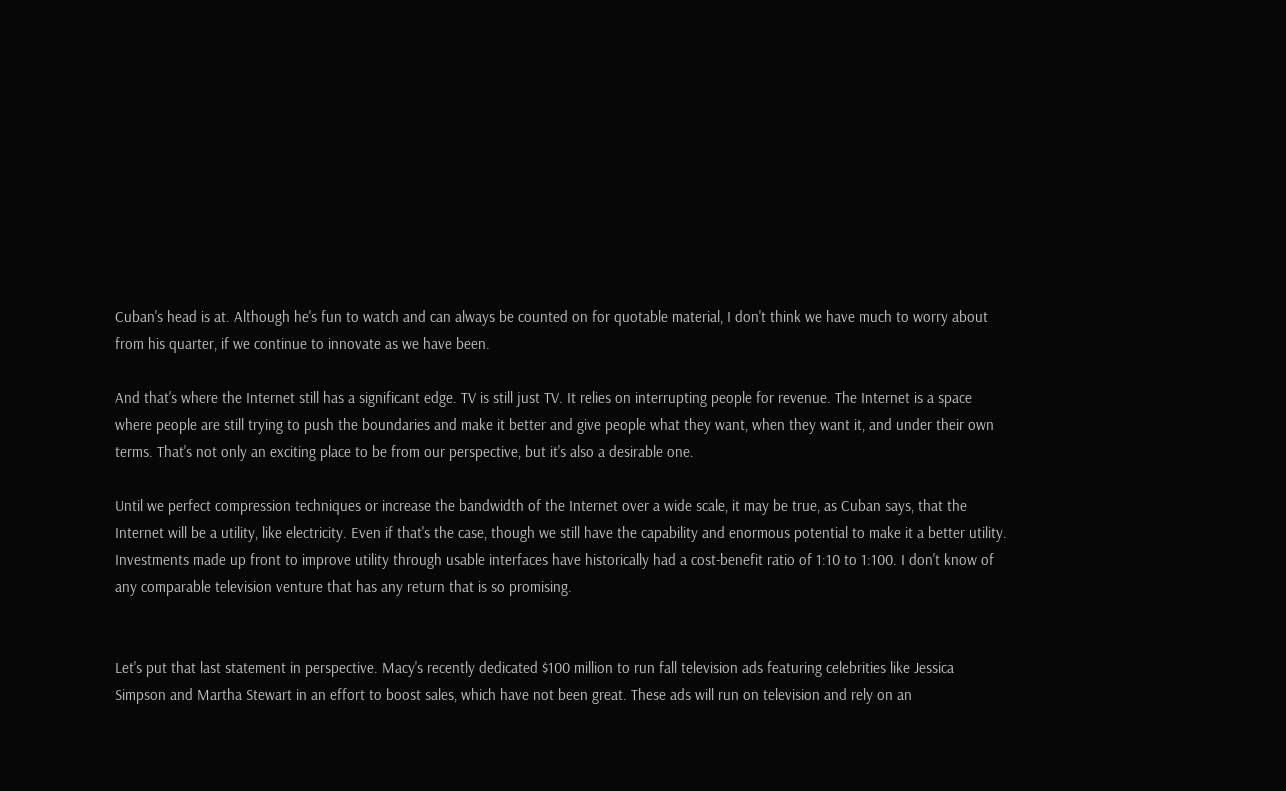Cuban's head is at. Although he's fun to watch and can always be counted on for quotable material, I don't think we have much to worry about from his quarter, if we continue to innovate as we have been.

And that's where the Internet still has a significant edge. TV is still just TV. It relies on interrupting people for revenue. The Internet is a space where people are still trying to push the boundaries and make it better and give people what they want, when they want it, and under their own terms. That's not only an exciting place to be from our perspective, but it's also a desirable one.

Until we perfect compression techniques or increase the bandwidth of the Internet over a wide scale, it may be true, as Cuban says, that the Internet will be a utility, like electricity. Even if that's the case, though we still have the capability and enormous potential to make it a better utility.  Investments made up front to improve utility through usable interfaces have historically had a cost-benefit ratio of 1:10 to 1:100. I don't know of any comparable television venture that has any return that is so promising.


Let's put that last statement in perspective. Macy's recently dedicated $100 million to run fall television ads featuring celebrities like Jessica Simpson and Martha Stewart in an effort to boost sales, which have not been great. These ads will run on television and rely on an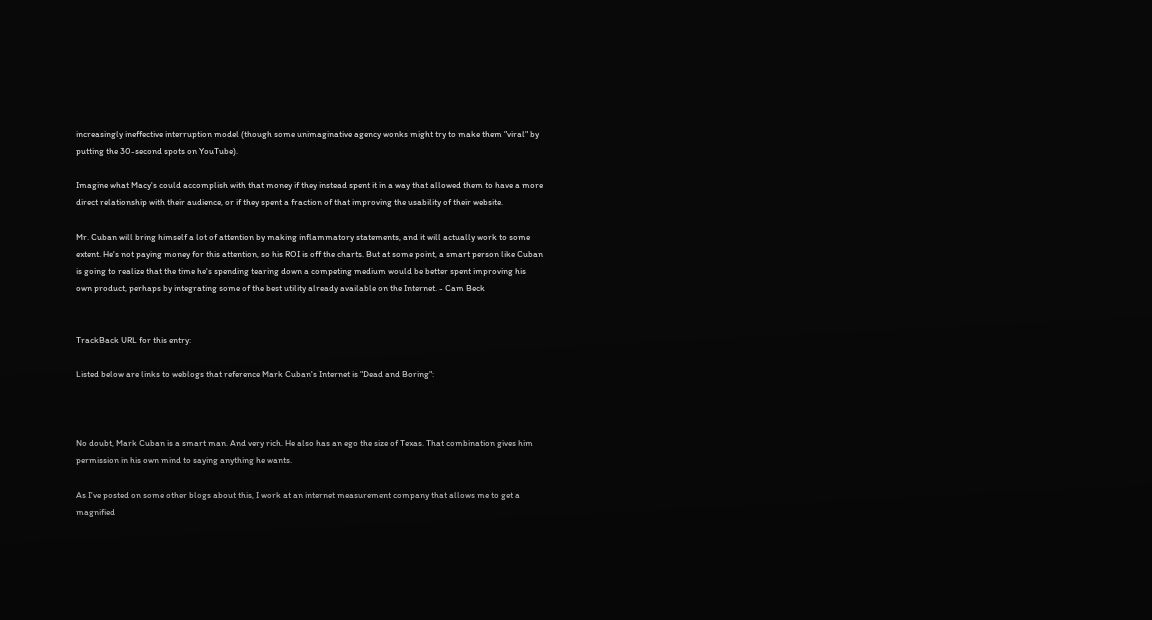increasingly ineffective interruption model (though some unimaginative agency wonks might try to make them "viral" by putting the 30-second spots on YouTube).

Imagine what Macy's could accomplish with that money if they instead spent it in a way that allowed them to have a more direct relationship with their audience, or if they spent a fraction of that improving the usability of their website.

Mr. Cuban will bring himself a lot of attention by making inflammatory statements, and it will actually work to some extent. He's not paying money for this attention, so his ROI is off the charts. But at some point, a smart person like Cuban is going to realize that the time he's spending tearing down a competing medium would be better spent improving his own product, perhaps by integrating some of the best utility already available on the Internet. - Cam Beck


TrackBack URL for this entry:

Listed below are links to weblogs that reference Mark Cuban's Internet is "Dead and Boring":



No doubt, Mark Cuban is a smart man. And very rich. He also has an ego the size of Texas. That combination gives him permission in his own mind to saying anything he wants.

As I've posted on some other blogs about this, I work at an internet measurement company that allows me to get a magnified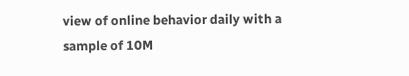view of online behavior daily with a sample of 10M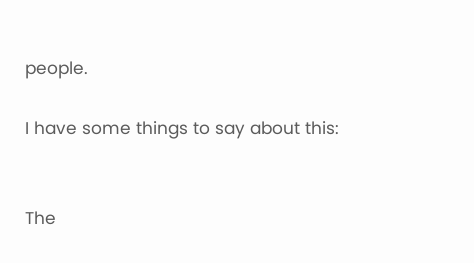people.

I have some things to say about this:


The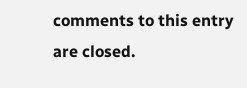comments to this entry are closed.